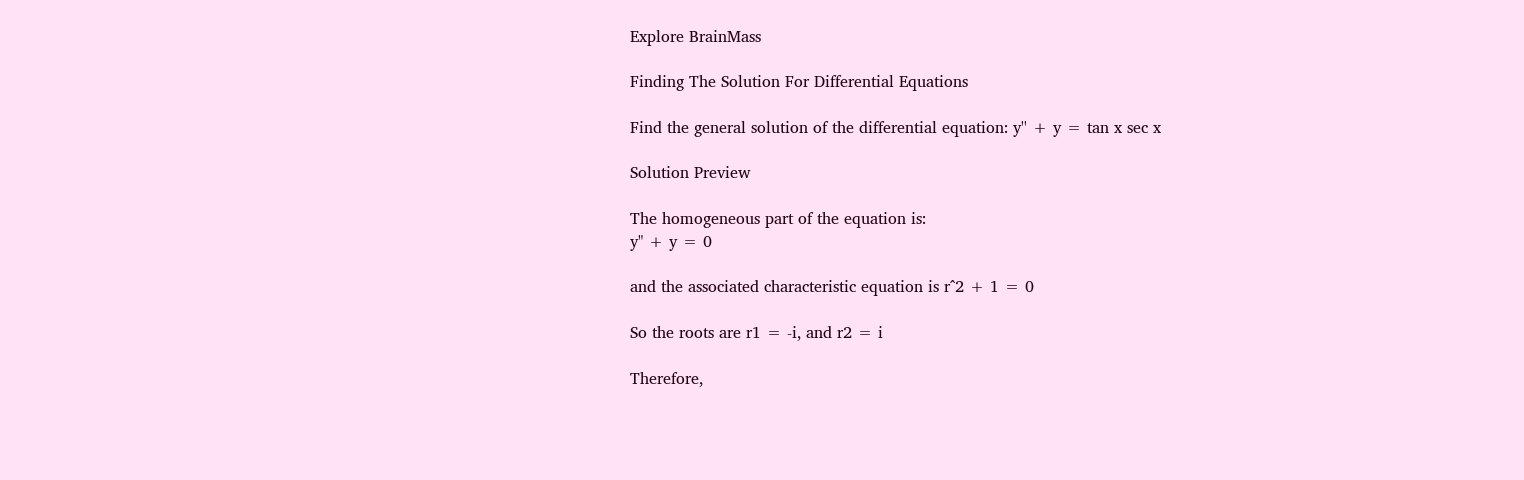Explore BrainMass

Finding The Solution For Differential Equations

Find the general solution of the differential equation: y'' + y = tan x sec x

Solution Preview

The homogeneous part of the equation is:
y" + y = 0

and the associated characteristic equation is r^2 + 1 = 0

So the roots are r1 = -i, and r2 = i

Therefore,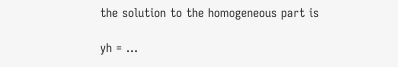the solution to the homogeneous part is

yh = ...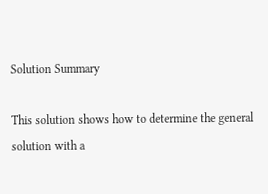Solution Summary

This solution shows how to determine the general solution with a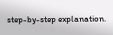step-by-step explanation.